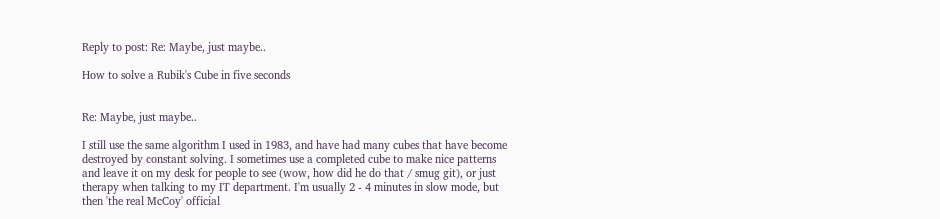Reply to post: Re: Maybe, just maybe..

How to solve a Rubik's Cube in five seconds


Re: Maybe, just maybe..

I still use the same algorithm I used in 1983, and have had many cubes that have become destroyed by constant solving. I sometimes use a completed cube to make nice patterns and leave it on my desk for people to see (wow, how did he do that / smug git), or just therapy when talking to my IT department. I'm usually 2 - 4 minutes in slow mode, but then 'the real McCoy' official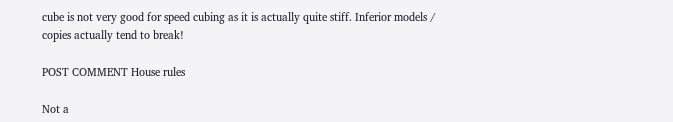cube is not very good for speed cubing as it is actually quite stiff. Inferior models / copies actually tend to break!

POST COMMENT House rules

Not a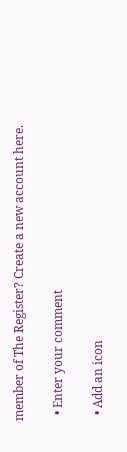member of The Register? Create a new account here.

  • Enter your comment

  • Add an icon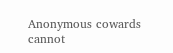Anonymous cowards cannot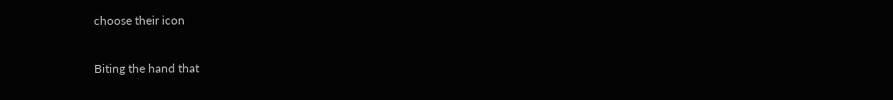choose their icon

Biting the hand that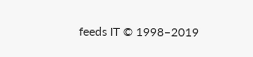feeds IT © 1998–2019